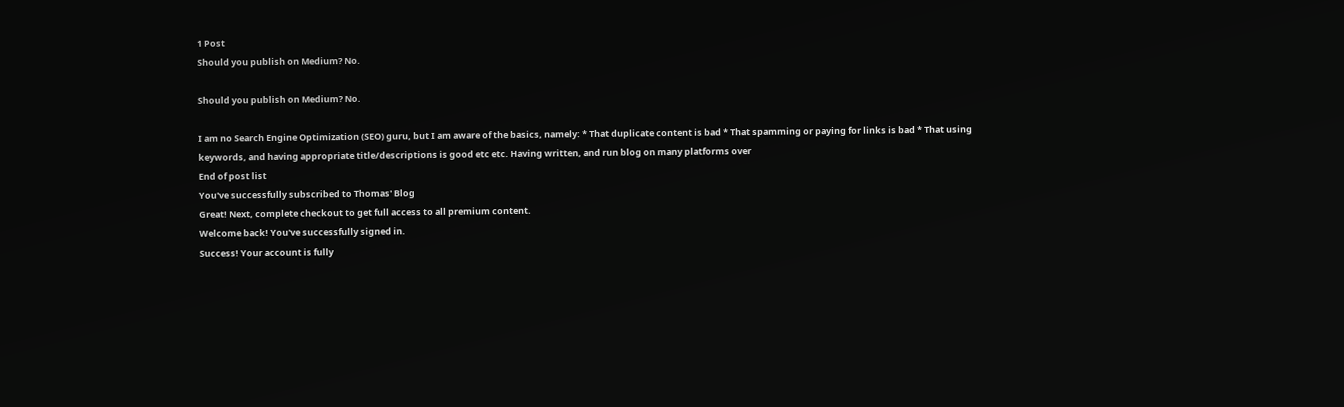1 Post
Should you publish on Medium? No.

Should you publish on Medium? No.

I am no Search Engine Optimization (SEO) guru, but I am aware of the basics, namely: * That duplicate content is bad * That spamming or paying for links is bad * That using keywords, and having appropriate title/descriptions is good etc etc. Having written, and run blog on many platforms over
End of post list
You've successfully subscribed to Thomas' Blog
Great! Next, complete checkout to get full access to all premium content.
Welcome back! You've successfully signed in.
Success! Your account is fully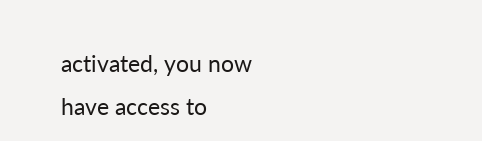activated, you now have access to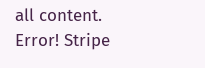all content.
Error! Stripe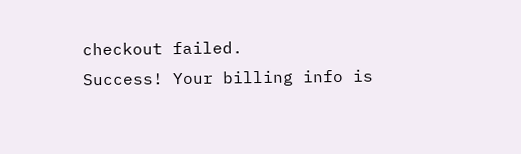checkout failed.
Success! Your billing info is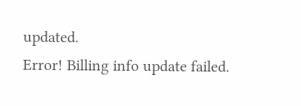updated.
Error! Billing info update failed.